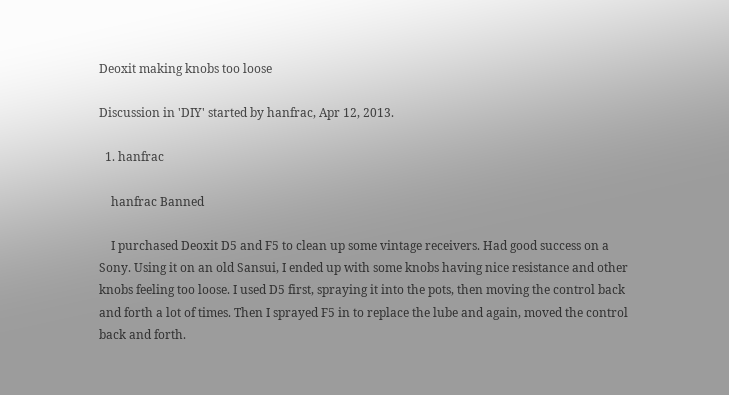Deoxit making knobs too loose

Discussion in 'DIY' started by hanfrac, Apr 12, 2013.

  1. hanfrac

    hanfrac Banned

    I purchased Deoxit D5 and F5 to clean up some vintage receivers. Had good success on a Sony. Using it on an old Sansui, I ended up with some knobs having nice resistance and other knobs feeling too loose. I used D5 first, spraying it into the pots, then moving the control back and forth a lot of times. Then I sprayed F5 in to replace the lube and again, moved the control back and forth.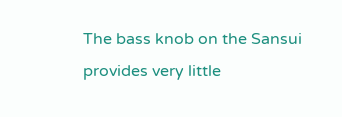The bass knob on the Sansui provides very little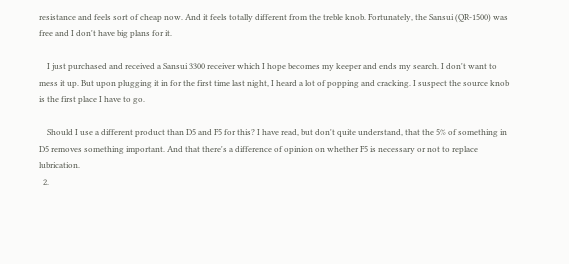resistance and feels sort of cheap now. And it feels totally different from the treble knob. Fortunately, the Sansui (QR-1500) was free and I don't have big plans for it.

    I just purchased and received a Sansui 3300 receiver which I hope becomes my keeper and ends my search. I don't want to mess it up. But upon plugging it in for the first time last night, I heard a lot of popping and cracking. I suspect the source knob is the first place I have to go.

    Should I use a different product than D5 and F5 for this? I have read, but don't quite understand, that the 5% of something in D5 removes something important. And that there's a difference of opinion on whether F5 is necessary or not to replace lubrication.
  2.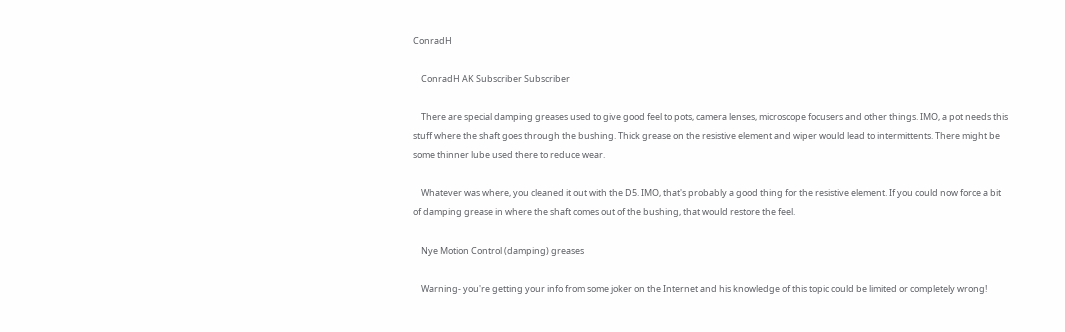ConradH

    ConradH AK Subscriber Subscriber

    There are special damping greases used to give good feel to pots, camera lenses, microscope focusers and other things. IMO, a pot needs this stuff where the shaft goes through the bushing. Thick grease on the resistive element and wiper would lead to intermittents. There might be some thinner lube used there to reduce wear.

    Whatever was where, you cleaned it out with the D5. IMO, that's probably a good thing for the resistive element. If you could now force a bit of damping grease in where the shaft comes out of the bushing, that would restore the feel.

    Nye Motion Control (damping) greases

    Warning- you're getting your info from some joker on the Internet and his knowledge of this topic could be limited or completely wrong!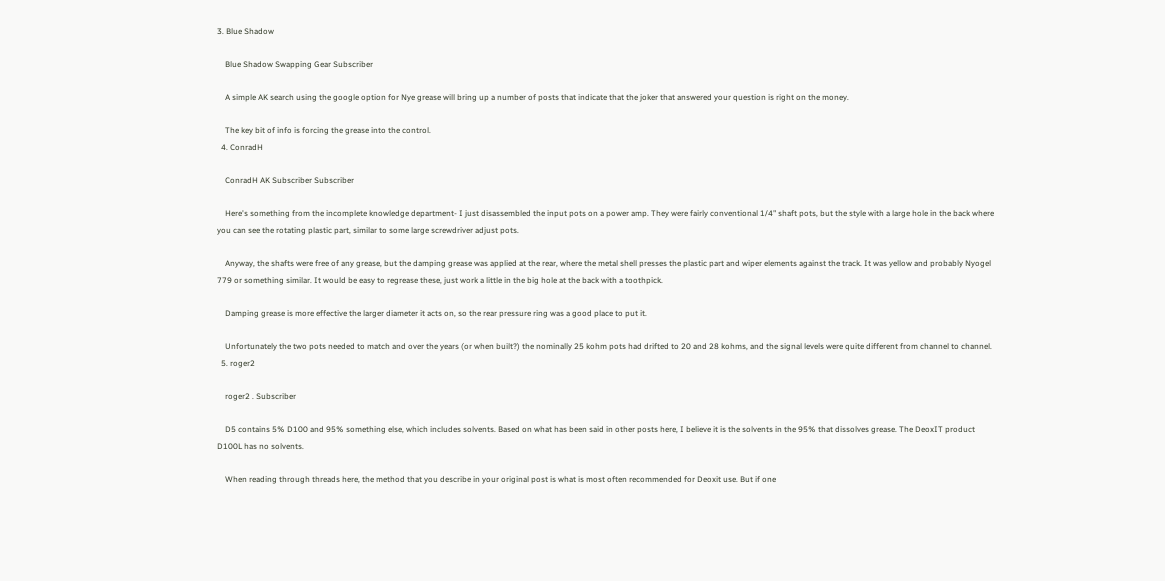3. Blue Shadow

    Blue Shadow Swapping Gear Subscriber

    A simple AK search using the google option for Nye grease will bring up a number of posts that indicate that the joker that answered your question is right on the money.

    The key bit of info is forcing the grease into the control.
  4. ConradH

    ConradH AK Subscriber Subscriber

    Here's something from the incomplete knowledge department- I just disassembled the input pots on a power amp. They were fairly conventional 1/4" shaft pots, but the style with a large hole in the back where you can see the rotating plastic part, similar to some large screwdriver adjust pots.

    Anyway, the shafts were free of any grease, but the damping grease was applied at the rear, where the metal shell presses the plastic part and wiper elements against the track. It was yellow and probably Nyogel 779 or something similar. It would be easy to regrease these, just work a little in the big hole at the back with a toothpick.

    Damping grease is more effective the larger diameter it acts on, so the rear pressure ring was a good place to put it.

    Unfortunately the two pots needed to match and over the years (or when built?) the nominally 25 kohm pots had drifted to 20 and 28 kohms, and the signal levels were quite different from channel to channel.
  5. roger2

    roger2 . Subscriber

    D5 contains 5% D100 and 95% something else, which includes solvents. Based on what has been said in other posts here, I believe it is the solvents in the 95% that dissolves grease. The DeoxIT product D100L has no solvents.

    When reading through threads here, the method that you describe in your original post is what is most often recommended for Deoxit use. But if one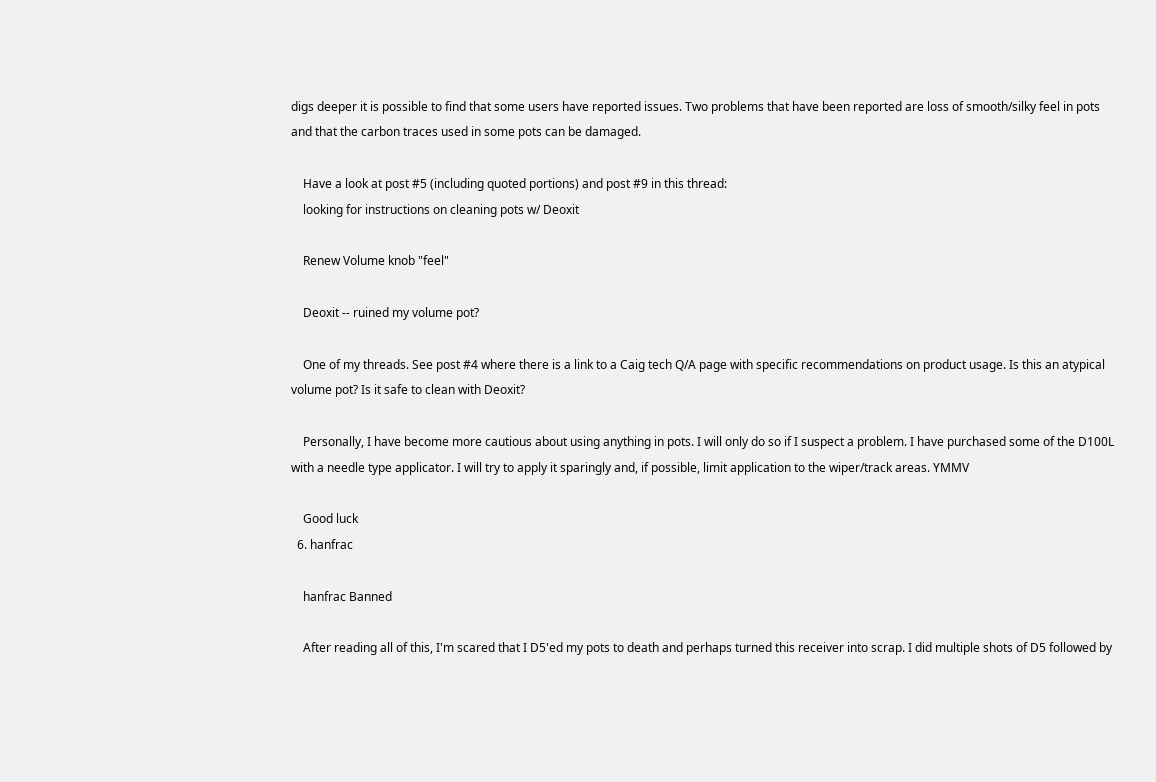digs deeper it is possible to find that some users have reported issues. Two problems that have been reported are loss of smooth/silky feel in pots and that the carbon traces used in some pots can be damaged.

    Have a look at post #5 (including quoted portions) and post #9 in this thread:
    looking for instructions on cleaning pots w/ Deoxit

    Renew Volume knob "feel"

    Deoxit -- ruined my volume pot?

    One of my threads. See post #4 where there is a link to a Caig tech Q/A page with specific recommendations on product usage. Is this an atypical volume pot? Is it safe to clean with Deoxit?

    Personally, I have become more cautious about using anything in pots. I will only do so if I suspect a problem. I have purchased some of the D100L with a needle type applicator. I will try to apply it sparingly and, if possible, limit application to the wiper/track areas. YMMV

    Good luck
  6. hanfrac

    hanfrac Banned

    After reading all of this, I'm scared that I D5'ed my pots to death and perhaps turned this receiver into scrap. I did multiple shots of D5 followed by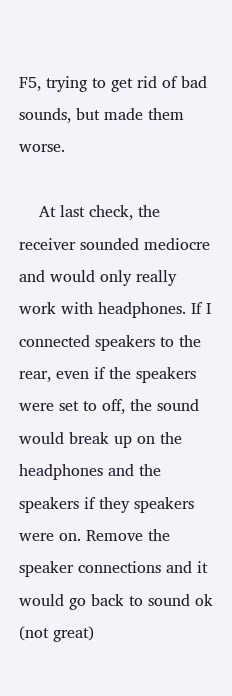F5, trying to get rid of bad sounds, but made them worse.

    At last check, the receiver sounded mediocre and would only really work with headphones. If I connected speakers to the rear, even if the speakers were set to off, the sound would break up on the headphones and the speakers if they speakers were on. Remove the speaker connections and it would go back to sound ok (not great)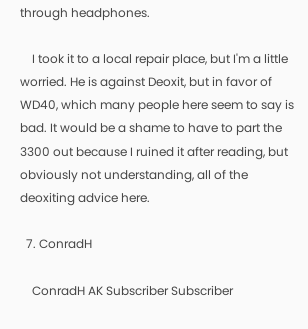through headphones.

    I took it to a local repair place, but I'm a little worried. He is against Deoxit, but in favor of WD40, which many people here seem to say is bad. It would be a shame to have to part the 3300 out because I ruined it after reading, but obviously not understanding, all of the deoxiting advice here.

  7. ConradH

    ConradH AK Subscriber Subscriber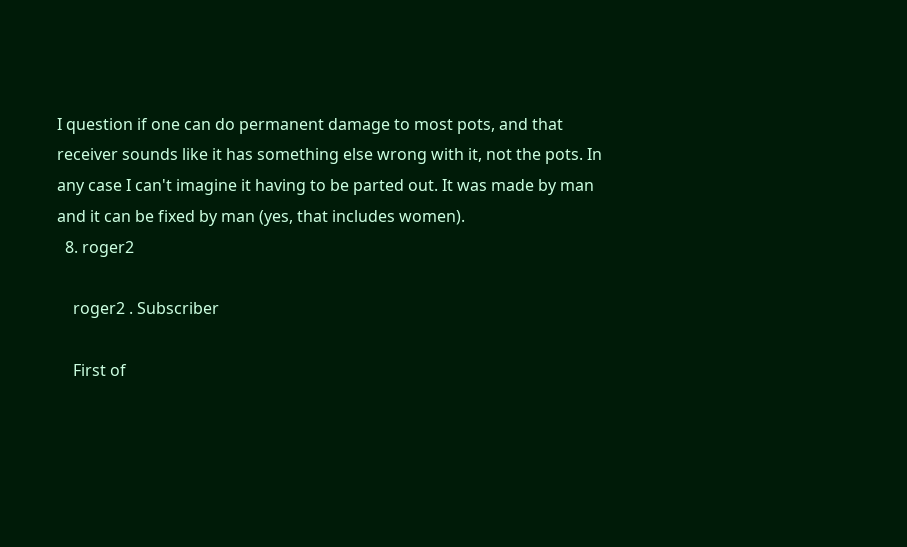I question if one can do permanent damage to most pots, and that receiver sounds like it has something else wrong with it, not the pots. In any case I can't imagine it having to be parted out. It was made by man and it can be fixed by man (yes, that includes women).
  8. roger2

    roger2 . Subscriber

    First of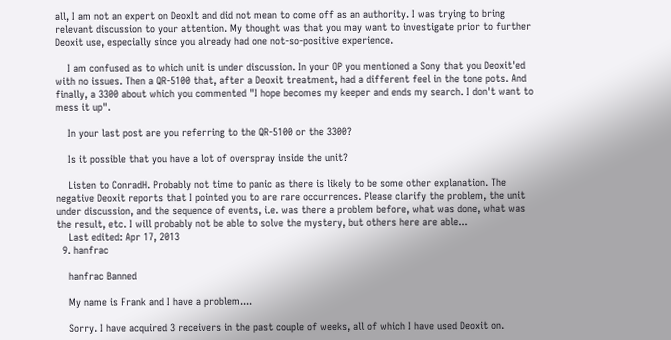all, I am not an expert on DeoxIt and did not mean to come off as an authority. I was trying to bring relevant discussion to your attention. My thought was that you may want to investigate prior to further Deoxit use, especially since you already had one not-so-positive experience.

    I am confused as to which unit is under discussion. In your OP you mentioned a Sony that you Deoxit'ed with no issues. Then a QR-5100 that, after a Deoxit treatment, had a different feel in the tone pots. And finally, a 3300 about which you commented "I hope becomes my keeper and ends my search. I don't want to mess it up".

    In your last post are you referring to the QR-5100 or the 3300?

    Is it possible that you have a lot of overspray inside the unit?

    Listen to ConradH. Probably not time to panic as there is likely to be some other explanation. The negative Deoxit reports that I pointed you to are rare occurrences. Please clarify the problem, the unit under discussion, and the sequence of events, i.e. was there a problem before, what was done, what was the result, etc. I will probably not be able to solve the mystery, but others here are able...
    Last edited: Apr 17, 2013
  9. hanfrac

    hanfrac Banned

    My name is Frank and I have a problem....

    Sorry. I have acquired 3 receivers in the past couple of weeks, all of which I have used Deoxit on.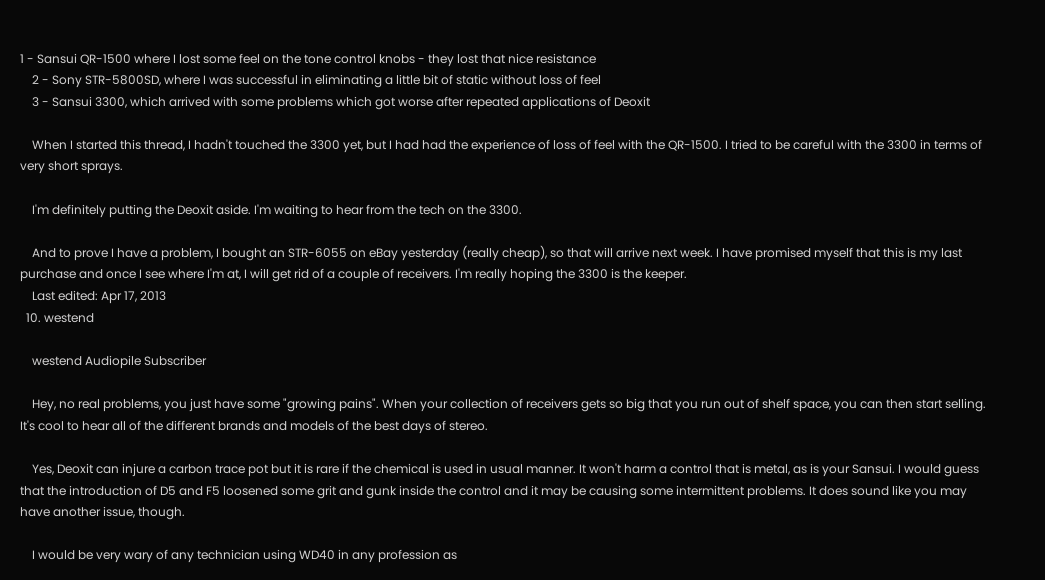1 - Sansui QR-1500 where I lost some feel on the tone control knobs - they lost that nice resistance
    2 - Sony STR-5800SD, where I was successful in eliminating a little bit of static without loss of feel
    3 - Sansui 3300, which arrived with some problems which got worse after repeated applications of Deoxit

    When I started this thread, I hadn't touched the 3300 yet, but I had had the experience of loss of feel with the QR-1500. I tried to be careful with the 3300 in terms of very short sprays.

    I'm definitely putting the Deoxit aside. I'm waiting to hear from the tech on the 3300.

    And to prove I have a problem, I bought an STR-6055 on eBay yesterday (really cheap), so that will arrive next week. I have promised myself that this is my last purchase and once I see where I'm at, I will get rid of a couple of receivers. I'm really hoping the 3300 is the keeper.
    Last edited: Apr 17, 2013
  10. westend

    westend Audiopile Subscriber

    Hey, no real problems, you just have some "growing pains". When your collection of receivers gets so big that you run out of shelf space, you can then start selling. It's cool to hear all of the different brands and models of the best days of stereo.

    Yes, Deoxit can injure a carbon trace pot but it is rare if the chemical is used in usual manner. It won't harm a control that is metal, as is your Sansui. I would guess that the introduction of D5 and F5 loosened some grit and gunk inside the control and it may be causing some intermittent problems. It does sound like you may have another issue, though.

    I would be very wary of any technician using WD40 in any profession as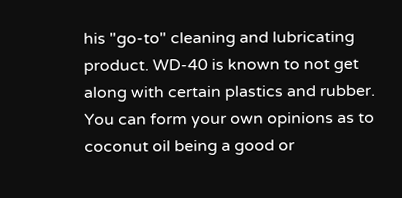his "go-to" cleaning and lubricating product. WD-40 is known to not get along with certain plastics and rubber. You can form your own opinions as to coconut oil being a good or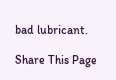bad lubricant.

Share This Page